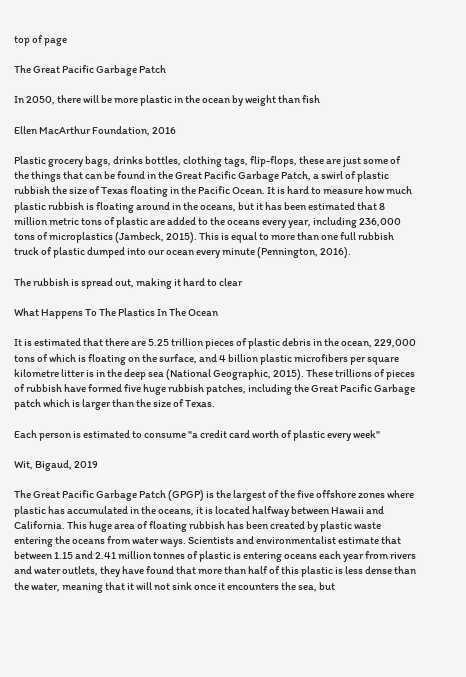top of page

The Great Pacific Garbage Patch

In 2050, there will be more plastic in the ocean by weight than fish

Ellen MacArthur Foundation, 2016

Plastic grocery bags, drinks bottles, clothing tags, flip-flops, these are just some of the things that can be found in the Great Pacific Garbage Patch, a swirl of plastic rubbish the size of Texas floating in the Pacific Ocean. It is hard to measure how much plastic rubbish is floating around in the oceans, but it has been estimated that 8 million metric tons of plastic are added to the oceans every year, including 236,000 tons of microplastics (Jambeck, 2015). This is equal to more than one full rubbish truck of plastic dumped into our ocean every minute (Pennington, 2016).

The rubbish is spread out, making it hard to clear

What Happens To The Plastics In The Ocean

It is estimated that there are 5.25 trillion pieces of plastic debris in the ocean, 229,000 tons of which is floating on the surface, and 4 billion plastic microfibers per square kilometre litter is in the deep sea (National Geographic, 2015). These trillions of pieces of rubbish have formed five huge rubbish patches, including the Great Pacific Garbage patch which is larger than the size of Texas.

Each person is estimated to consume "a credit card worth of plastic every week"

Wit, Bigaud, 2019

The Great Pacific Garbage Patch (GPGP) is the largest of the five offshore zones where plastic has accumulated in the oceans, it is located halfway between Hawaii and California. This huge area of floating rubbish has been created by plastic waste entering the oceans from water ways. Scientists and environmentalist estimate that between 1.15 and 2.41 million tonnes of plastic is entering oceans each year from rivers and water outlets, they have found that more than half of this plastic is less dense than the water, meaning that it will not sink once it encounters the sea, but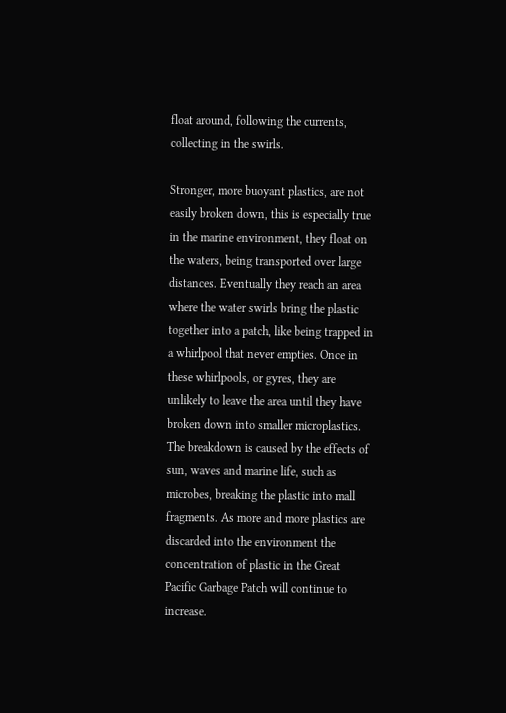float around, following the currents, collecting in the swirls.

Stronger, more buoyant plastics, are not easily broken down, this is especially true in the marine environment, they float on the waters, being transported over large distances. Eventually they reach an area where the water swirls bring the plastic together into a patch, like being trapped in a whirlpool that never empties. Once in these whirlpools, or gyres, they are unlikely to leave the area until they have broken down into smaller microplastics. The breakdown is caused by the effects of sun, waves and marine life, such as microbes, breaking the plastic into mall fragments. As more and more plastics are discarded into the environment the concentration of plastic in the Great Pacific Garbage Patch will continue to increase.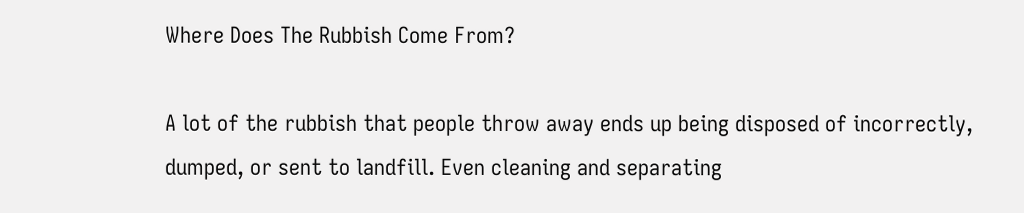Where Does The Rubbish Come From?

A lot of the rubbish that people throw away ends up being disposed of incorrectly, dumped, or sent to landfill. Even cleaning and separating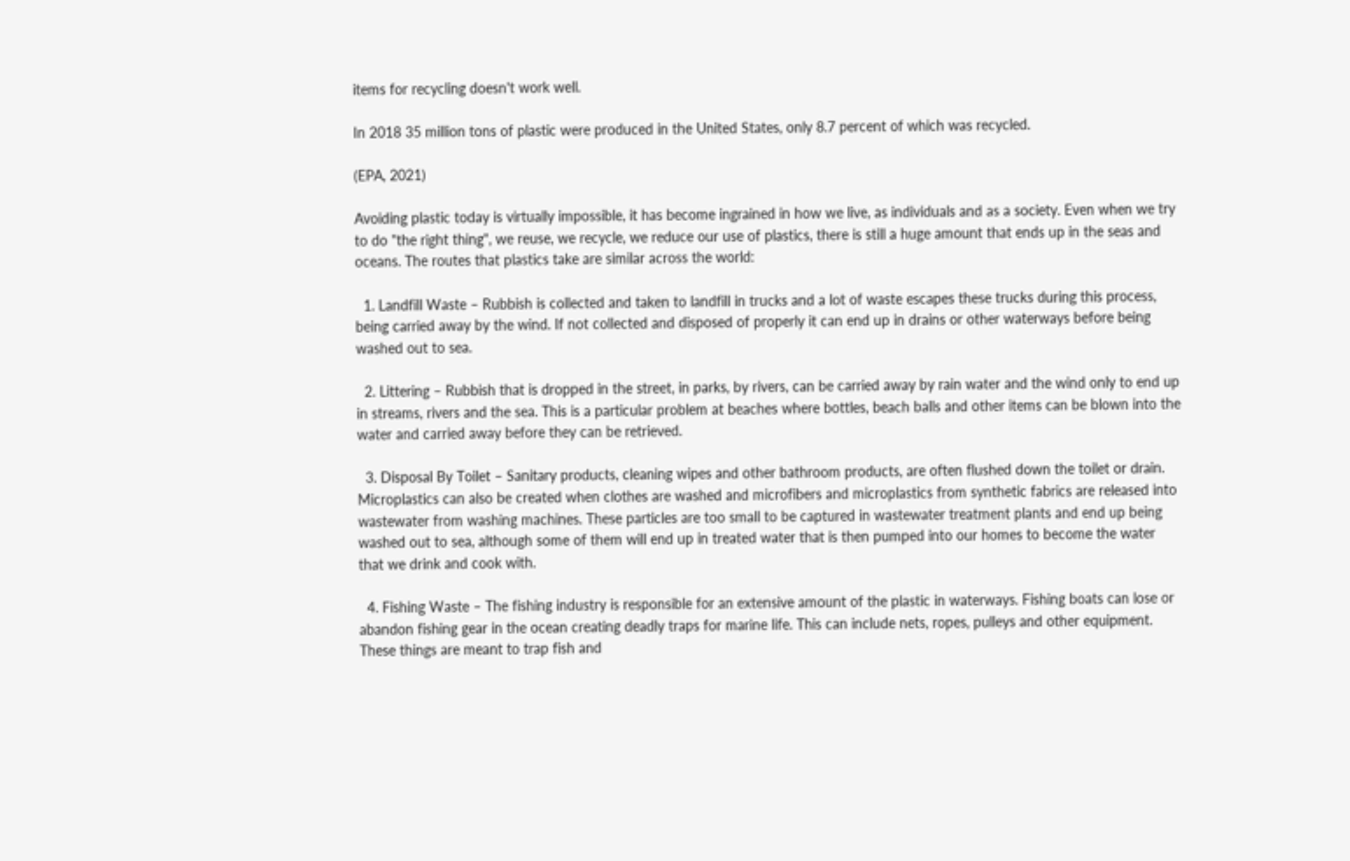items for recycling doesn't work well.

In 2018 35 million tons of plastic were produced in the United States, only 8.7 percent of which was recycled.

(EPA, 2021)

Avoiding plastic today is virtually impossible, it has become ingrained in how we live, as individuals and as a society. Even when we try to do "the right thing", we reuse, we recycle, we reduce our use of plastics, there is still a huge amount that ends up in the seas and oceans. The routes that plastics take are similar across the world:

  1. Landfill Waste – Rubbish is collected and taken to landfill in trucks and a lot of waste escapes these trucks during this process, being carried away by the wind. If not collected and disposed of properly it can end up in drains or other waterways before being washed out to sea.

  2. Littering – Rubbish that is dropped in the street, in parks, by rivers, can be carried away by rain water and the wind only to end up in streams, rivers and the sea. This is a particular problem at beaches where bottles, beach balls and other items can be blown into the water and carried away before they can be retrieved.

  3. Disposal By Toilet – Sanitary products, cleaning wipes and other bathroom products, are often flushed down the toilet or drain. Microplastics can also be created when clothes are washed and microfibers and microplastics from synthetic fabrics are released into wastewater from washing machines. These particles are too small to be captured in wastewater treatment plants and end up being washed out to sea, although some of them will end up in treated water that is then pumped into our homes to become the water that we drink and cook with.

  4. Fishing Waste – The fishing industry is responsible for an extensive amount of the plastic in waterways. Fishing boats can lose or abandon fishing gear in the ocean creating deadly traps for marine life. This can include nets, ropes, pulleys and other equipment. These things are meant to trap fish and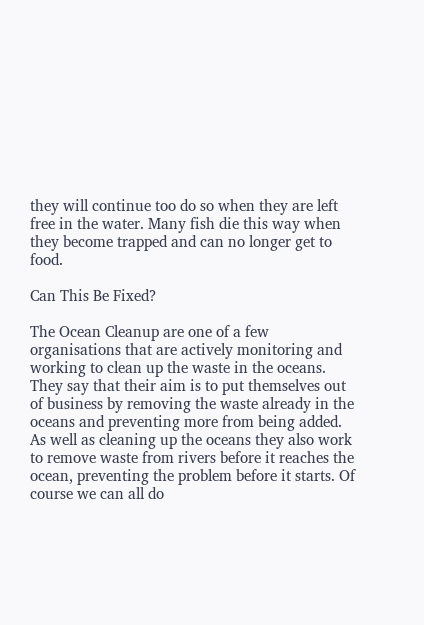they will continue too do so when they are left free in the water. Many fish die this way when they become trapped and can no longer get to food.

Can This Be Fixed?

The Ocean Cleanup are one of a few organisations that are actively monitoring and working to clean up the waste in the oceans. They say that their aim is to put themselves out of business by removing the waste already in the oceans and preventing more from being added. As well as cleaning up the oceans they also work to remove waste from rivers before it reaches the ocean, preventing the problem before it starts. Of course we can all do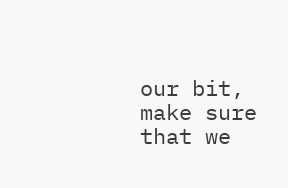our bit, make sure that we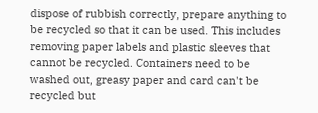dispose of rubbish correctly, prepare anything to be recycled so that it can be used. This includes removing paper labels and plastic sleeves that cannot be recycled. Containers need to be washed out, greasy paper and card can't be recycled but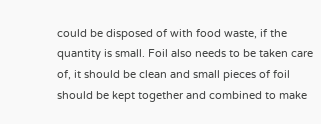could be disposed of with food waste, if the quantity is small. Foil also needs to be taken care of, it should be clean and small pieces of foil should be kept together and combined to make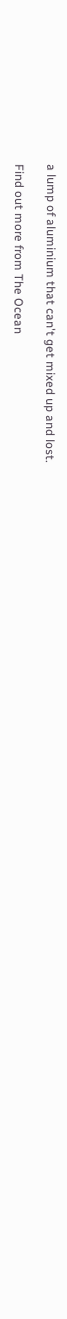a lump of aluminium that can't get mixed up and lost.

Find out more from The Ocean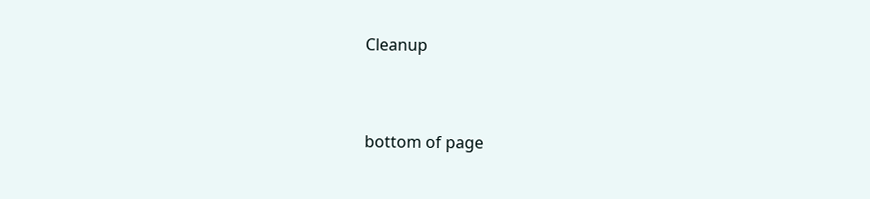Cleanup


bottom of page